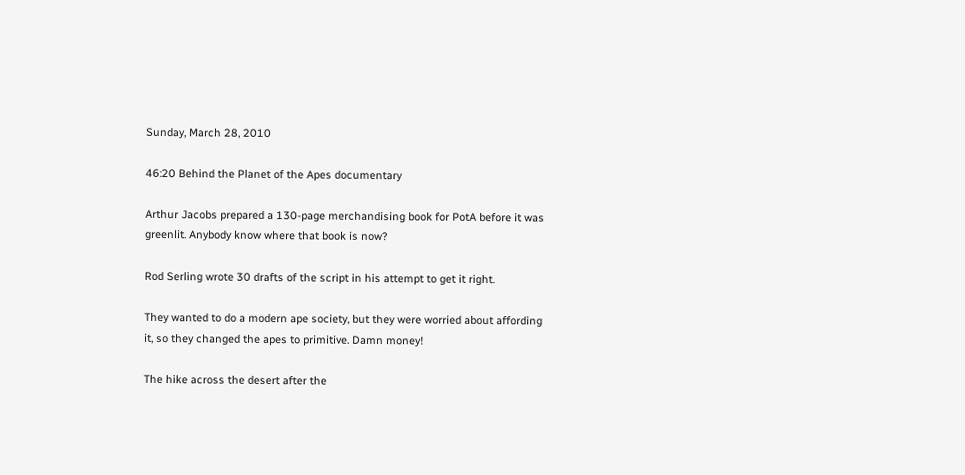Sunday, March 28, 2010

46:20 Behind the Planet of the Apes documentary

Arthur Jacobs prepared a 130-page merchandising book for PotA before it was greenlit. Anybody know where that book is now?

Rod Serling wrote 30 drafts of the script in his attempt to get it right.

They wanted to do a modern ape society, but they were worried about affording it, so they changed the apes to primitive. Damn money!

The hike across the desert after the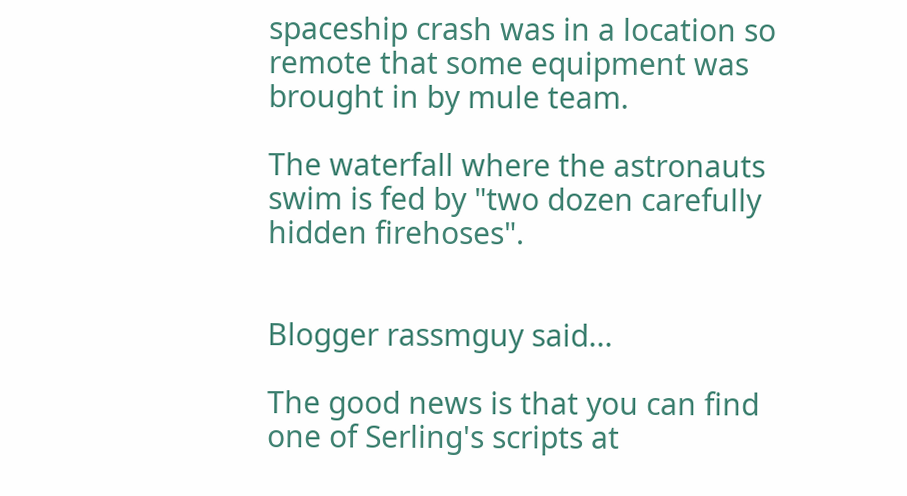spaceship crash was in a location so remote that some equipment was brought in by mule team.

The waterfall where the astronauts swim is fed by "two dozen carefully hidden firehoses".


Blogger rassmguy said...

The good news is that you can find one of Serling's scripts at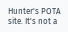Hunter's POTA site. It's not a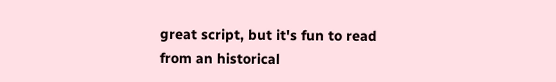great script, but it's fun to read from an historical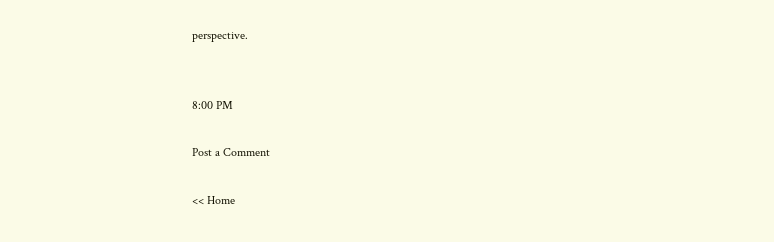perspective.


8:00 PM

Post a Comment

<< Home